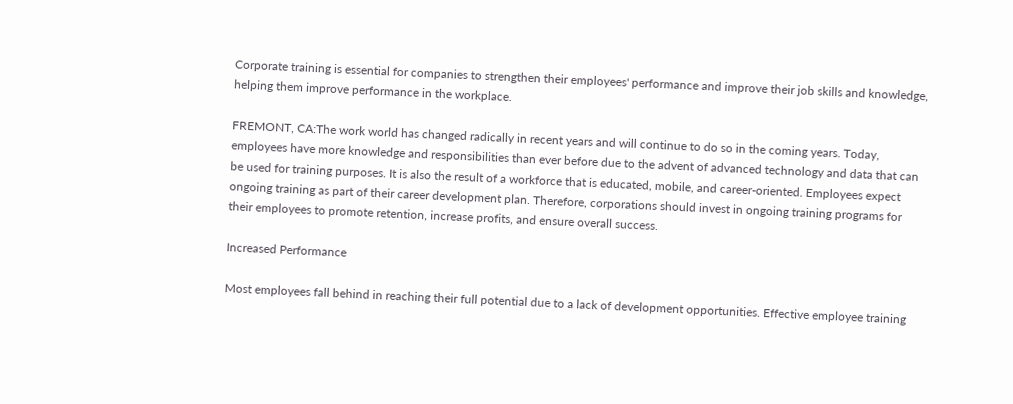Corporate training is essential for companies to strengthen their employees' performance and improve their job skills and knowledge, helping them improve performance in the workplace.

FREMONT, CA:The work world has changed radically in recent years and will continue to do so in the coming years. Today, employees have more knowledge and responsibilities than ever before due to the advent of advanced technology and data that can be used for training purposes. It is also the result of a workforce that is educated, mobile, and career-oriented. Employees expect ongoing training as part of their career development plan. Therefore, corporations should invest in ongoing training programs for their employees to promote retention, increase profits, and ensure overall success.

Increased Performance

Most employees fall behind in reaching their full potential due to a lack of development opportunities. Effective employee training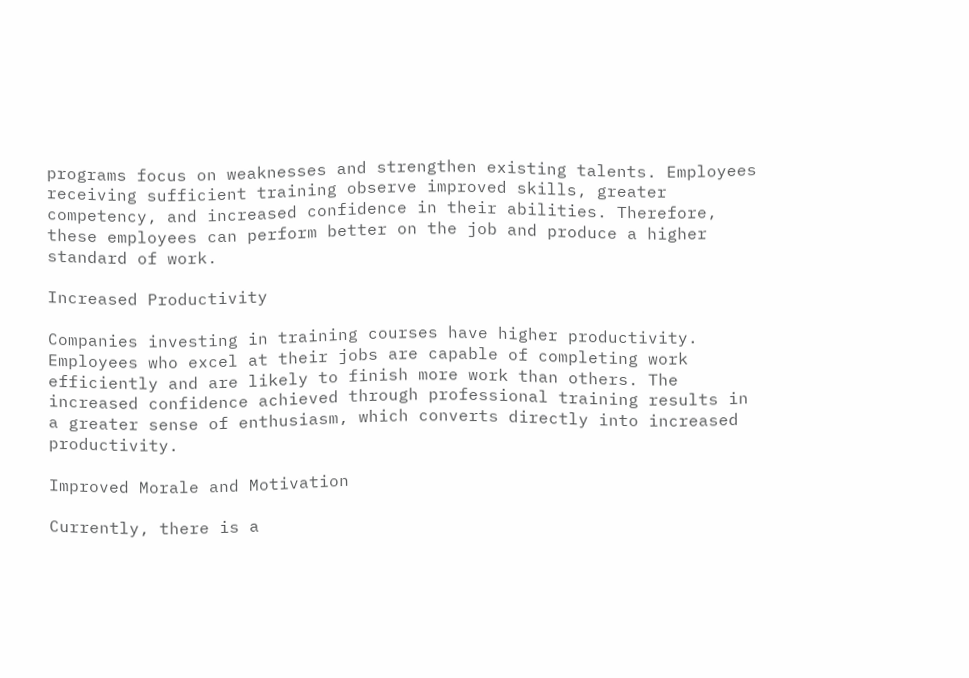programs focus on weaknesses and strengthen existing talents. Employees receiving sufficient training observe improved skills, greater competency, and increased confidence in their abilities. Therefore, these employees can perform better on the job and produce a higher standard of work.

Increased Productivity

Companies investing in training courses have higher productivity. Employees who excel at their jobs are capable of completing work efficiently and are likely to finish more work than others. The increased confidence achieved through professional training results in a greater sense of enthusiasm, which converts directly into increased productivity.

Improved Morale and Motivation

Currently, there is a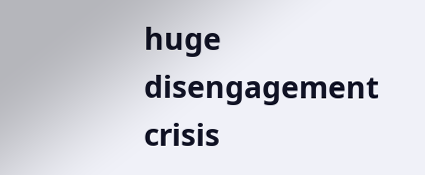huge disengagement crisis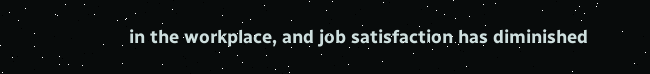in the workplace, and job satisfaction has diminished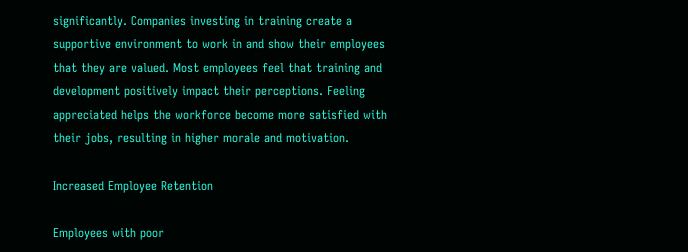significantly. Companies investing in training create a supportive environment to work in and show their employees that they are valued. Most employees feel that training and development positively impact their perceptions. Feeling appreciated helps the workforce become more satisfied with their jobs, resulting in higher morale and motivation.

Increased Employee Retention

Employees with poor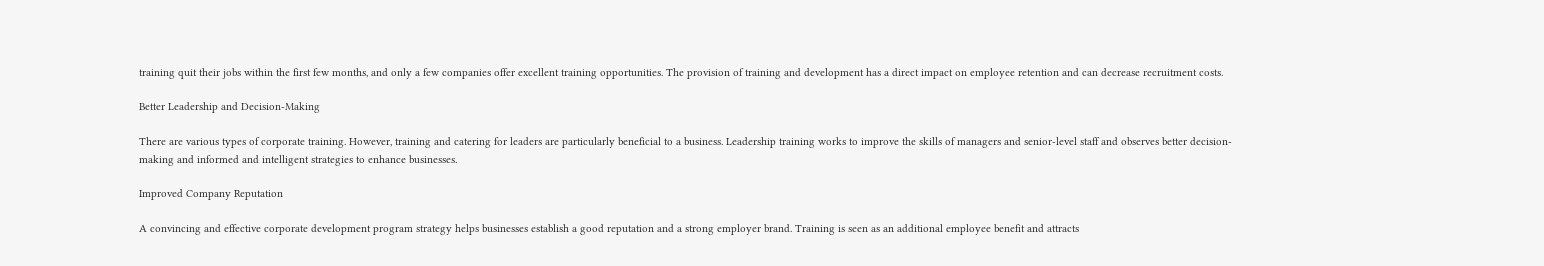training quit their jobs within the first few months, and only a few companies offer excellent training opportunities. The provision of training and development has a direct impact on employee retention and can decrease recruitment costs.

Better Leadership and Decision-Making

There are various types of corporate training. However, training and catering for leaders are particularly beneficial to a business. Leadership training works to improve the skills of managers and senior-level staff and observes better decision-making and informed and intelligent strategies to enhance businesses.

Improved Company Reputation

A convincing and effective corporate development program strategy helps businesses establish a good reputation and a strong employer brand. Training is seen as an additional employee benefit and attracts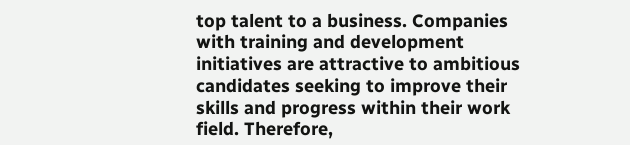top talent to a business. Companies with training and development initiatives are attractive to ambitious candidates seeking to improve their skills and progress within their work field. Therefore,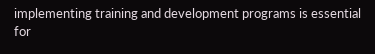implementing training and development programs is essential for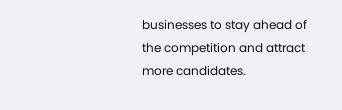businesses to stay ahead of the competition and attract more candidates.